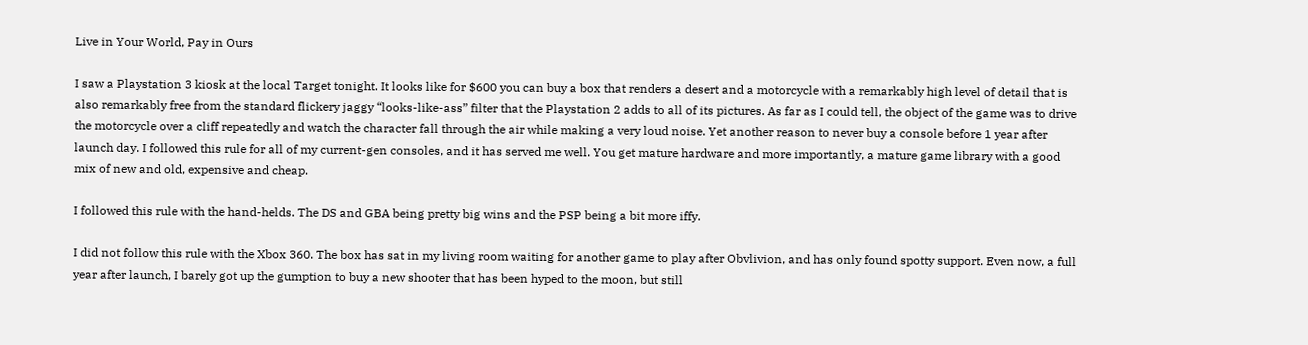Live in Your World, Pay in Ours

I saw a Playstation 3 kiosk at the local Target tonight. It looks like for $600 you can buy a box that renders a desert and a motorcycle with a remarkably high level of detail that is also remarkably free from the standard flickery jaggy “looks-like-ass” filter that the Playstation 2 adds to all of its pictures. As far as I could tell, the object of the game was to drive the motorcycle over a cliff repeatedly and watch the character fall through the air while making a very loud noise. Yet another reason to never buy a console before 1 year after launch day. I followed this rule for all of my current-gen consoles, and it has served me well. You get mature hardware and more importantly, a mature game library with a good mix of new and old, expensive and cheap.

I followed this rule with the hand-helds. The DS and GBA being pretty big wins and the PSP being a bit more iffy.

I did not follow this rule with the Xbox 360. The box has sat in my living room waiting for another game to play after Obvlivion, and has only found spotty support. Even now, a full year after launch, I barely got up the gumption to buy a new shooter that has been hyped to the moon, but still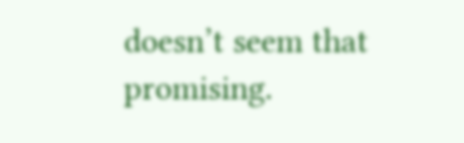doesn’t seem that promising.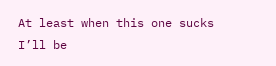At least when this one sucks I’ll be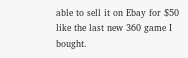able to sell it on Ebay for $50 like the last new 360 game I bought.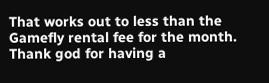That works out to less than the Gamefly rental fee for the month. Thank god for having a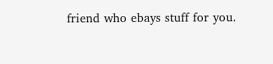friend who ebays stuff for you.